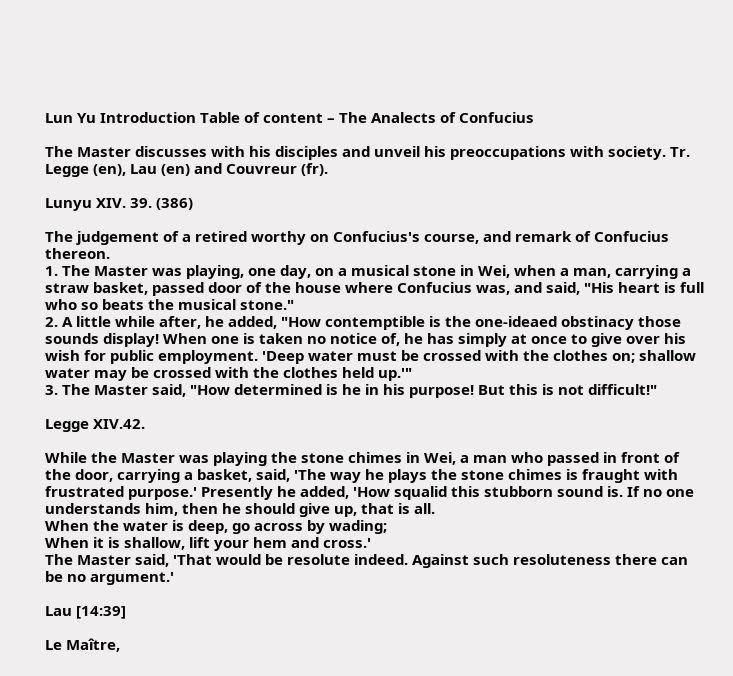Lun Yu Introduction Table of content – The Analects of Confucius

The Master discusses with his disciples and unveil his preoccupations with society. Tr. Legge (en), Lau (en) and Couvreur (fr).

Lunyu XIV. 39. (386)

The judgement of a retired worthy on Confucius's course, and remark of Confucius thereon.
1. The Master was playing, one day, on a musical stone in Wei, when a man, carrying a straw basket, passed door of the house where Confucius was, and said, "His heart is full who so beats the musical stone."
2. A little while after, he added, "How contemptible is the one-ideaed obstinacy those sounds display! When one is taken no notice of, he has simply at once to give over his wish for public employment. 'Deep water must be crossed with the clothes on; shallow water may be crossed with the clothes held up.'"
3. The Master said, "How determined is he in his purpose! But this is not difficult!"

Legge XIV.42.

While the Master was playing the stone chimes in Wei, a man who passed in front of the door, carrying a basket, said, 'The way he plays the stone chimes is fraught with frustrated purpose.' Presently he added, 'How squalid this stubborn sound is. If no one understands him, then he should give up, that is all.
When the water is deep, go across by wading;
When it is shallow, lift your hem and cross.'
The Master said, 'That would be resolute indeed. Against such resoluteness there can be no argument.'

Lau [14:39]

Le Maître,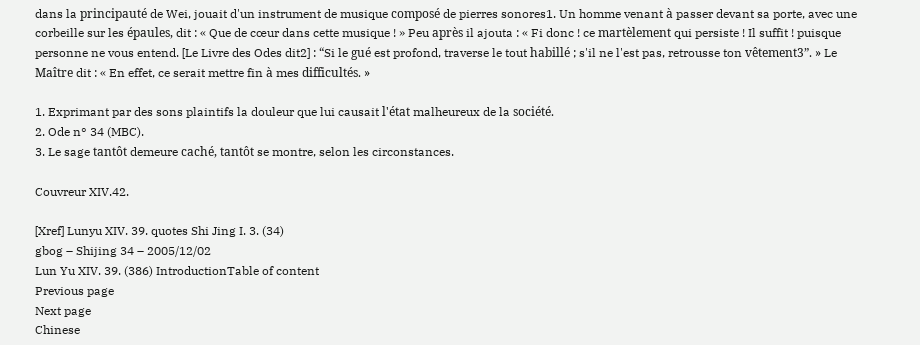dans la principauté de Wei, jouait d'un instrument de musique composé de pierres sonores1. Un homme venant à passer devant sa porte, avec une corbeille sur les épaules, dit : « Que de cœur dans cette musique ! » Peu après il ajouta : « Fi donc ! ce martèlement qui persiste ! Il suffit ! puisque personne ne vous entend. [Le Livre des Odes dit2] : “Si le gué est profond, traverse le tout habillé ; s'il ne l'est pas, retrousse ton vêtement3”. » Le Maître dit : « En effet, ce serait mettre fin à mes difficultés. »

1. Exprimant par des sons plaintifs la douleur que lui causait l'état malheureux de la société.
2. Ode n° 34 (MBC).
3. Le sage tantôt demeure caché, tantôt se montre, selon les circonstances.

Couvreur XIV.42.

[Xref] Lunyu XIV. 39. quotes Shi Jing I. 3. (34)
gbog – Shijing 34 – 2005/12/02
Lun Yu XIV. 39. (386) IntroductionTable of content
Previous page
Next page
Chinese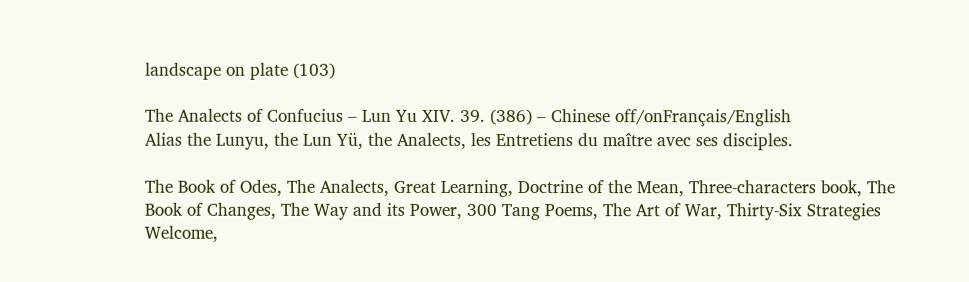landscape on plate (103)

The Analects of Confucius – Lun Yu XIV. 39. (386) – Chinese off/onFrançais/English
Alias the Lunyu, the Lun Yü, the Analects, les Entretiens du maître avec ses disciples.

The Book of Odes, The Analects, Great Learning, Doctrine of the Mean, Three-characters book, The Book of Changes, The Way and its Power, 300 Tang Poems, The Art of War, Thirty-Six Strategies
Welcome,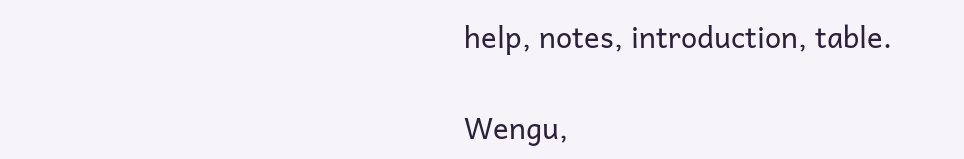help, notes, introduction, table.

Wengu,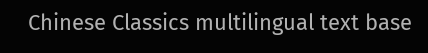Chinese Classics multilingual text base